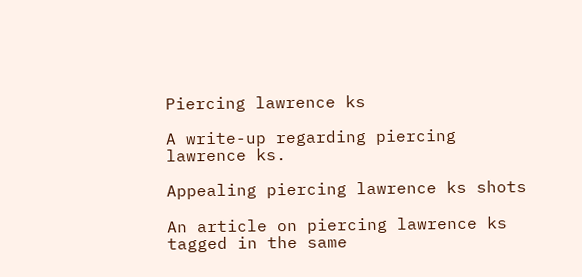Piercing lawrence ks

A write-up regarding piercing lawrence ks.

Appealing piercing lawrence ks shots

An article on piercing lawrence ks tagged in the same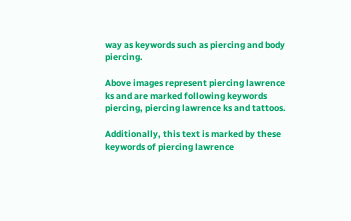way as keywords such as piercing and body piercing.

Above images represent piercing lawrence ks and are marked following keywords piercing, piercing lawrence ks and tattoos.

Additionally, this text is marked by these keywords of piercing lawrence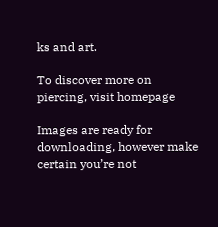ks and art.

To discover more on piercing, visit homepage

Images are ready for downloading, however make certain you’re not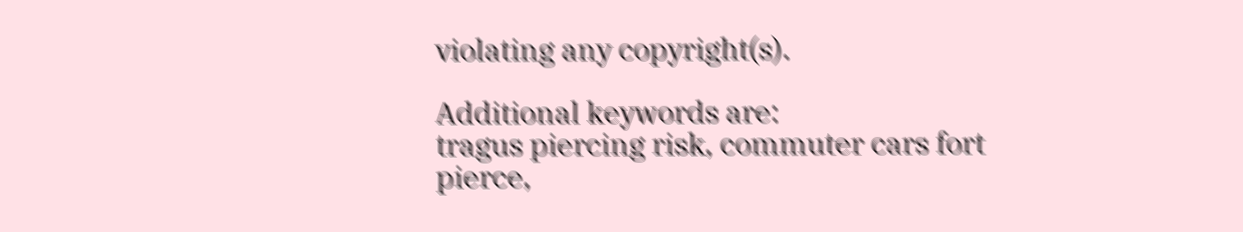violating any copyright(s).

Additional keywords are:
tragus piercing risk, commuter cars fort pierce,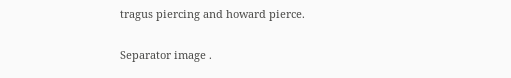tragus piercing and howard pierce.

Separator image .